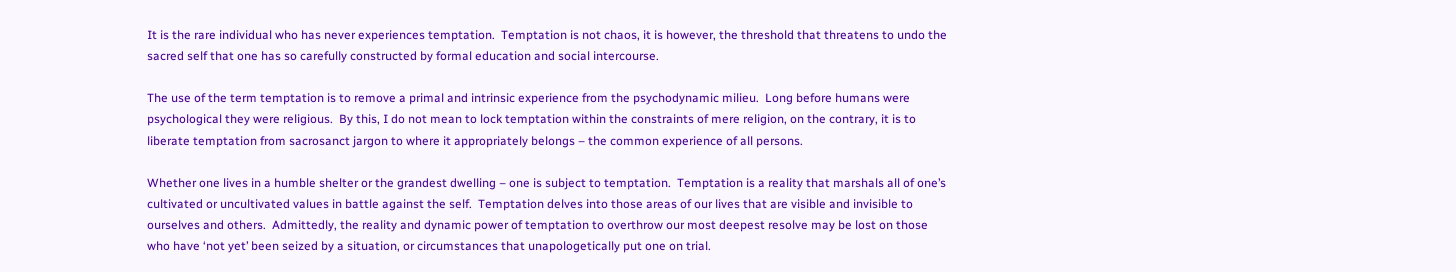It is the rare individual who has never experiences temptation.  Temptation is not chaos, it is however, the threshold that threatens to undo the sacred self that one has so carefully constructed by formal education and social intercourse.

The use of the term temptation is to remove a primal and intrinsic experience from the psychodynamic milieu.  Long before humans were psychological they were religious.  By this, I do not mean to lock temptation within the constraints of mere religion, on the contrary, it is to liberate temptation from sacrosanct jargon to where it appropriately belongs – the common experience of all persons.

Whether one lives in a humble shelter or the grandest dwelling – one is subject to temptation.  Temptation is a reality that marshals all of one’s cultivated or uncultivated values in battle against the self.  Temptation delves into those areas of our lives that are visible and invisible to ourselves and others.  Admittedly, the reality and dynamic power of temptation to overthrow our most deepest resolve may be lost on those who have ‘not yet’ been seized by a situation, or circumstances that unapologetically put one on trial.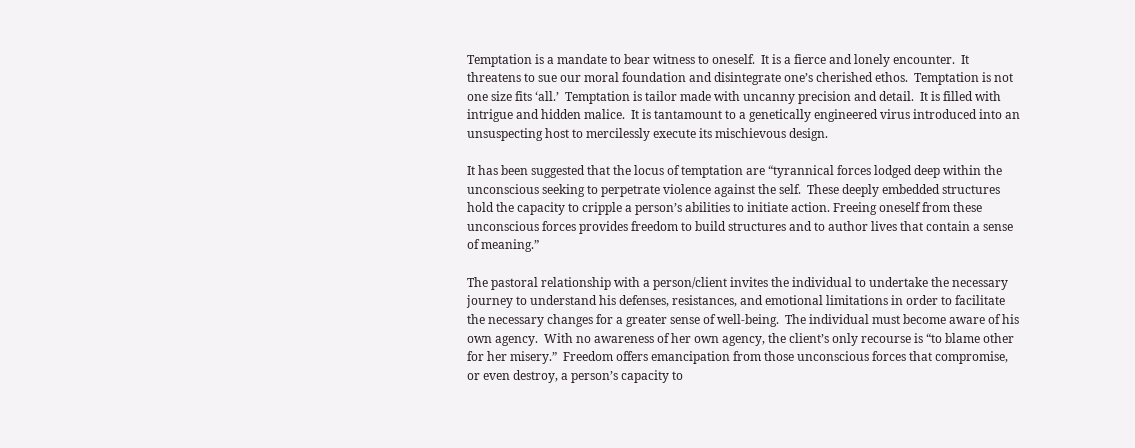Temptation is a mandate to bear witness to oneself.  It is a fierce and lonely encounter.  It threatens to sue our moral foundation and disintegrate one’s cherished ethos.  Temptation is not one size fits ‘all.’  Temptation is tailor made with uncanny precision and detail.  It is filled with intrigue and hidden malice.  It is tantamount to a genetically engineered virus introduced into an unsuspecting host to mercilessly execute its mischievous design.

It has been suggested that the locus of temptation are “tyrannical forces lodged deep within the unconscious seeking to perpetrate violence against the self.  These deeply embedded structures hold the capacity to cripple a person’s abilities to initiate action. Freeing oneself from these unconscious forces provides freedom to build structures and to author lives that contain a sense of meaning.”

The pastoral relationship with a person/client invites the individual to undertake the necessary journey to understand his defenses, resistances, and emotional limitations in order to facilitate the necessary changes for a greater sense of well-being.  The individual must become aware of his own agency.  With no awareness of her own agency, the client’s only recourse is “to blame other for her misery.”  Freedom offers emancipation from those unconscious forces that compromise, or even destroy, a person’s capacity to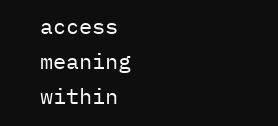access meaning within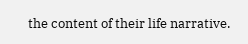the content of their life narrative.